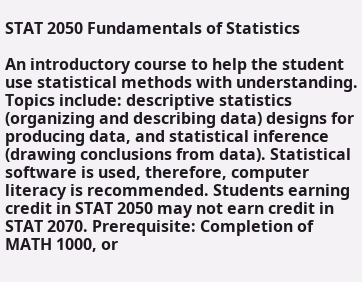STAT 2050 Fundamentals of Statistics

An introductory course to help the student use statistical methods with understanding. Topics include: descriptive statistics (organizing and describing data) designs for producing data, and statistical inference (drawing conclusions from data). Statistical software is used, therefore, computer literacy is recommended. Students earning credit in STAT 2050 may not earn credit in STAT 2070. Prerequisite: Completion of MATH 1000, or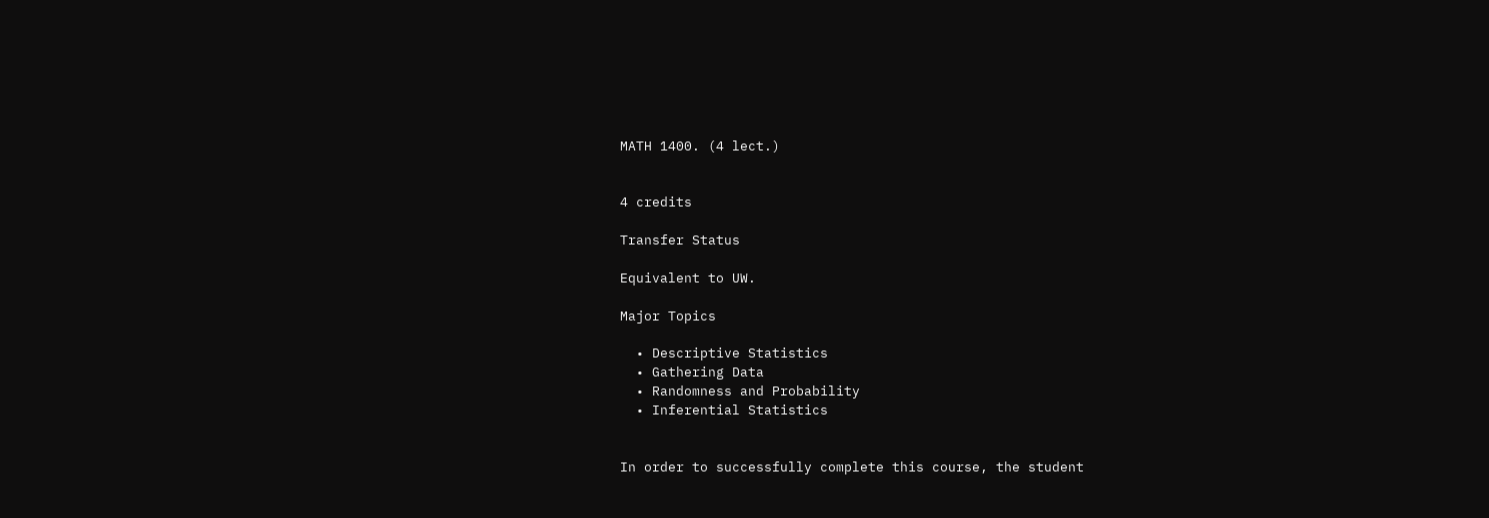MATH 1400. (4 lect.)


4 credits

Transfer Status

Equivalent to UW.

Major Topics

  • Descriptive Statistics
  • Gathering Data
  • Randomness and Probability
  • Inferential Statistics


In order to successfully complete this course, the student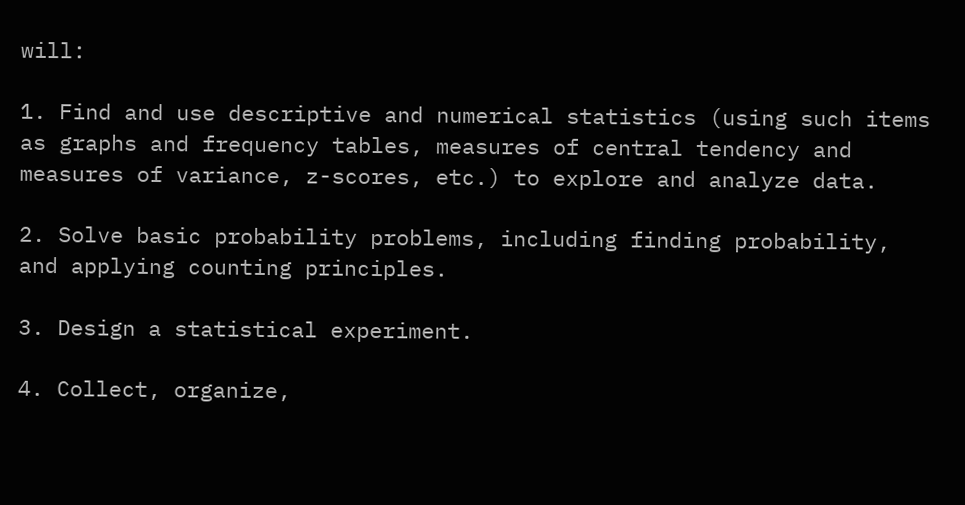will:

1. Find and use descriptive and numerical statistics (using such items as graphs and frequency tables, measures of central tendency and measures of variance, z-scores, etc.) to explore and analyze data.

2. Solve basic probability problems, including finding probability, and applying counting principles.

3. Design a statistical experiment.

4. Collect, organize,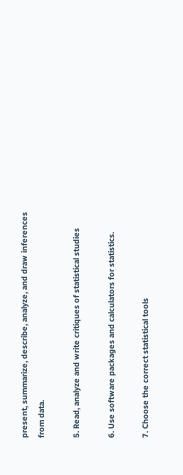present, summarize, describe, analyze, and draw inferences from data.

5. Read, analyze and write critiques of statistical studies

6. Use software packages and calculators for statistics.

7. Choose the correct statistical tools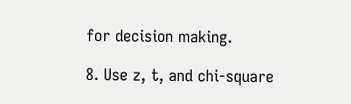for decision making.

8. Use z, t, and chi-square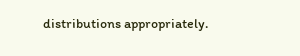distributions appropriately.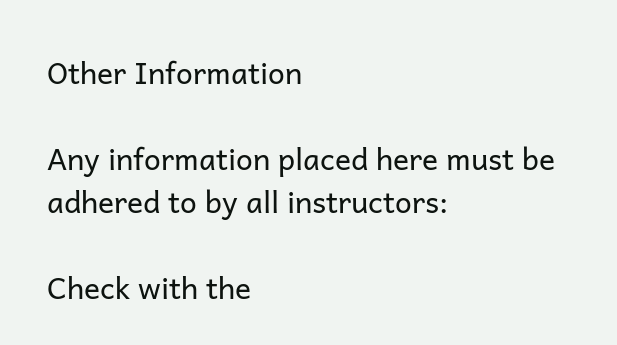Other Information

Any information placed here must be adhered to by all instructors:

Check with the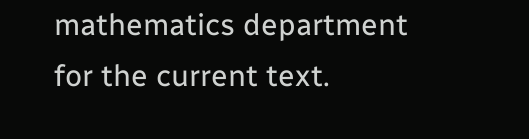mathematics department for the current text.